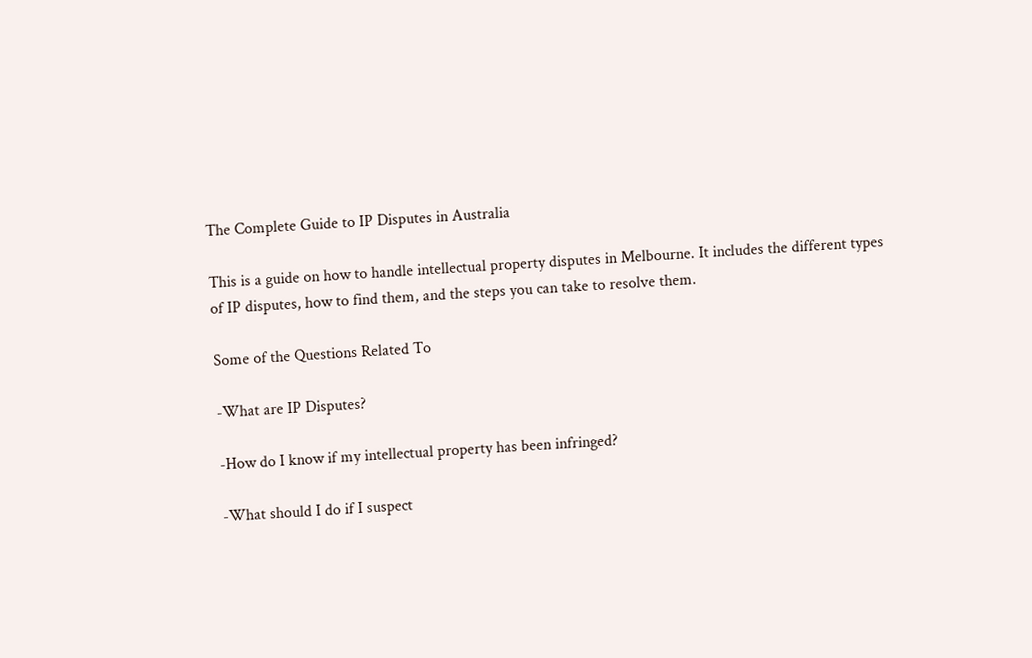The Complete Guide to IP Disputes in Australia

This is a guide on how to handle intellectual property disputes in Melbourne. It includes the different types of IP disputes, how to find them, and the steps you can take to resolve them.

Some of the Questions Related To

-What are IP Disputes?

-How do I know if my intellectual property has been infringed?

-What should I do if I suspect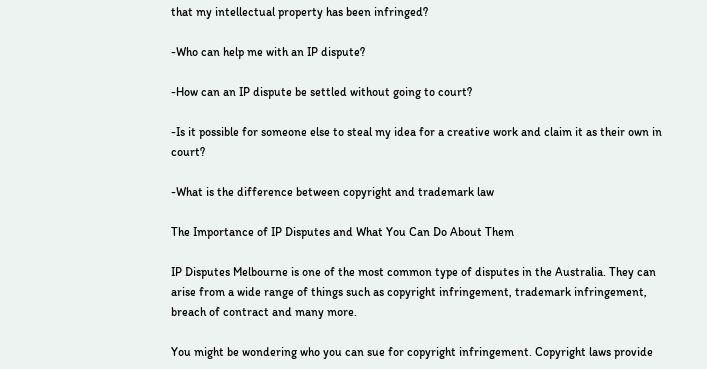that my intellectual property has been infringed?

-Who can help me with an IP dispute?

-How can an IP dispute be settled without going to court?

-Is it possible for someone else to steal my idea for a creative work and claim it as their own in court?

-What is the difference between copyright and trademark law

The Importance of IP Disputes and What You Can Do About Them

IP Disputes Melbourne is one of the most common type of disputes in the Australia. They can arise from a wide range of things such as copyright infringement, trademark infringement, breach of contract and many more.

You might be wondering who you can sue for copyright infringement. Copyright laws provide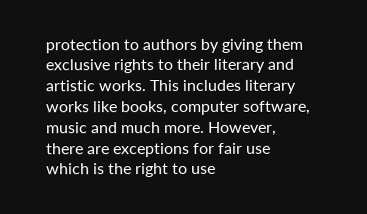protection to authors by giving them exclusive rights to their literary and artistic works. This includes literary works like books, computer software, music and much more. However, there are exceptions for fair use which is the right to use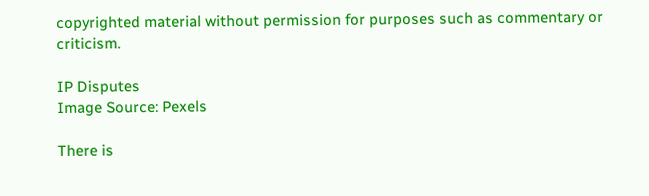copyrighted material without permission for purposes such as commentary or criticism.

IP Disputes
Image Source: Pexels

There is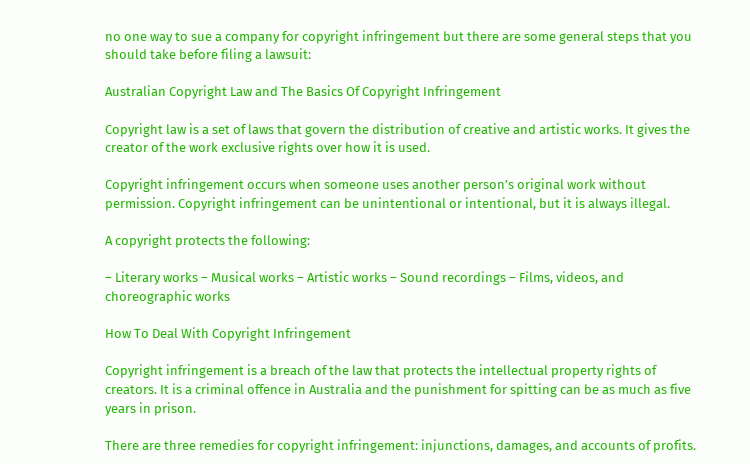no one way to sue a company for copyright infringement but there are some general steps that you should take before filing a lawsuit:

Australian Copyright Law and The Basics Of Copyright Infringement

Copyright law is a set of laws that govern the distribution of creative and artistic works. It gives the creator of the work exclusive rights over how it is used.

Copyright infringement occurs when someone uses another person’s original work without permission. Copyright infringement can be unintentional or intentional, but it is always illegal.

A copyright protects the following:

– Literary works – Musical works – Artistic works – Sound recordings – Films, videos, and choreographic works

How To Deal With Copyright Infringement

Copyright infringement is a breach of the law that protects the intellectual property rights of creators. It is a criminal offence in Australia and the punishment for spitting can be as much as five years in prison.

There are three remedies for copyright infringement: injunctions, damages, and accounts of profits.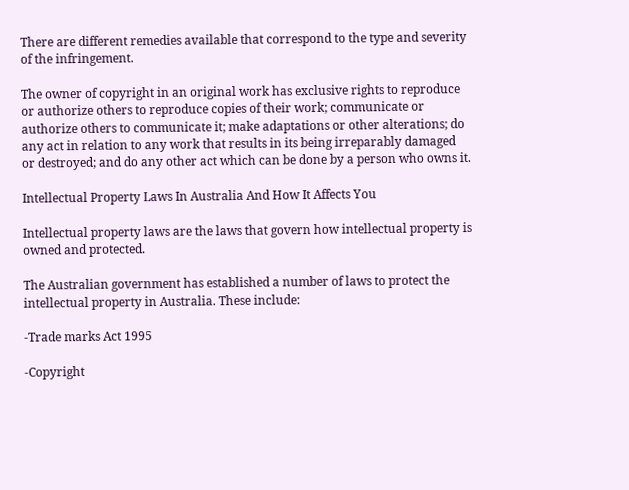There are different remedies available that correspond to the type and severity of the infringement.

The owner of copyright in an original work has exclusive rights to reproduce or authorize others to reproduce copies of their work; communicate or authorize others to communicate it; make adaptations or other alterations; do any act in relation to any work that results in its being irreparably damaged or destroyed; and do any other act which can be done by a person who owns it.

Intellectual Property Laws In Australia And How It Affects You

Intellectual property laws are the laws that govern how intellectual property is owned and protected.

The Australian government has established a number of laws to protect the intellectual property in Australia. These include:

-Trade marks Act 1995

-Copyright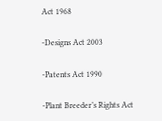Act 1968

-Designs Act 2003

-Patents Act 1990

-Plant Breeder’s Rights Act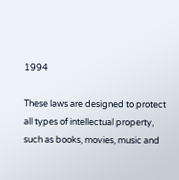1994

These laws are designed to protect all types of intellectual property, such as books, movies, music and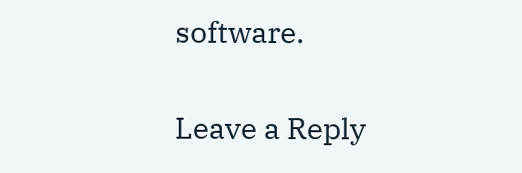software.

Leave a Reply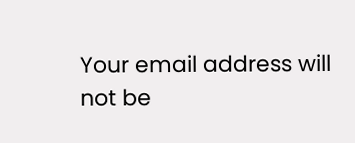Your email address will not be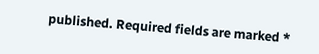published. Required fields are marked *